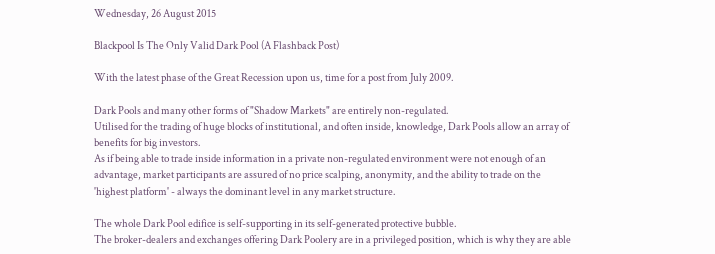Wednesday, 26 August 2015

Blackpool Is The Only Valid Dark Pool (A Flashback Post)

With the latest phase of the Great Recession upon us, time for a post from July 2009.

Dark Pools and many other forms of "Shadow Markets" are entirely non-regulated.
Utilised for the trading of huge blocks of institutional, and often inside, knowledge, Dark Pools allow an array of benefits for big investors.
As if being able to trade inside information in a private non-regulated environment were not enough of an advantage, market participants are assured of no price scalping, anonymity, and the ability to trade on the 'highest platform' - always the dominant level in any market structure.

The whole Dark Pool edifice is self-supporting in its self-generated protective bubble.
The broker-dealers and exchanges offering Dark Poolery are in a privileged position, which is why they are able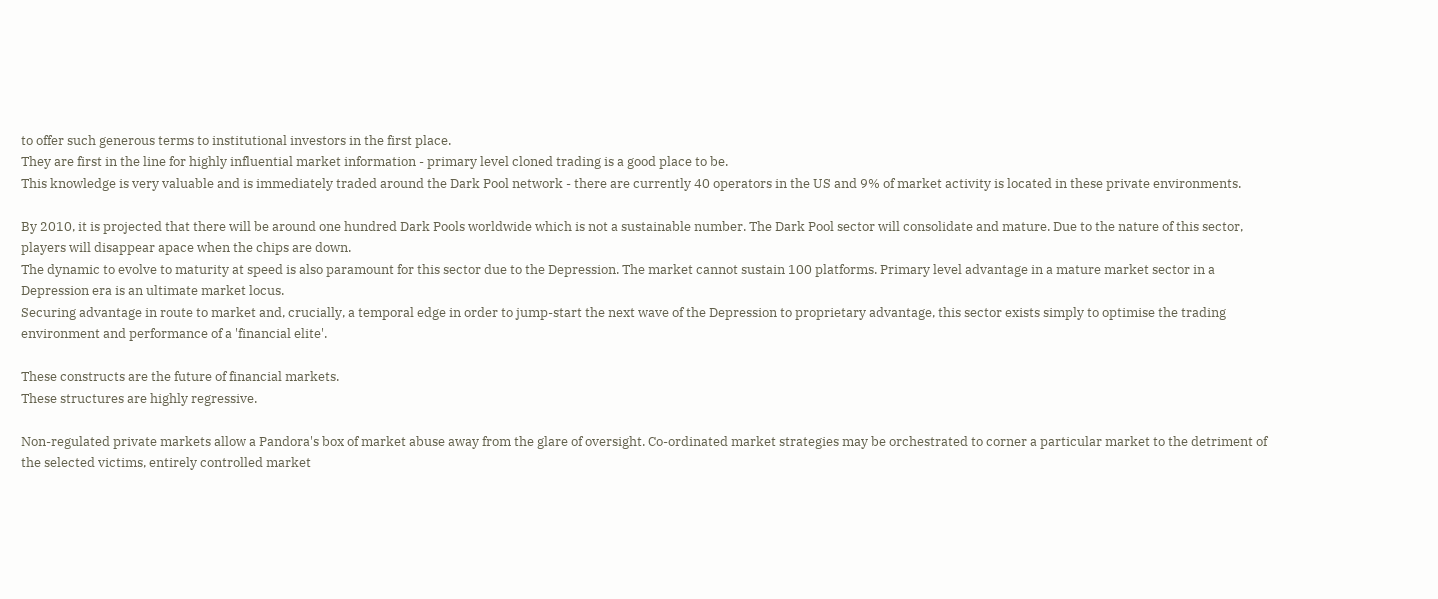to offer such generous terms to institutional investors in the first place.
They are first in the line for highly influential market information - primary level cloned trading is a good place to be.
This knowledge is very valuable and is immediately traded around the Dark Pool network - there are currently 40 operators in the US and 9% of market activity is located in these private environments.

By 2010, it is projected that there will be around one hundred Dark Pools worldwide which is not a sustainable number. The Dark Pool sector will consolidate and mature. Due to the nature of this sector, players will disappear apace when the chips are down.
The dynamic to evolve to maturity at speed is also paramount for this sector due to the Depression. The market cannot sustain 100 platforms. Primary level advantage in a mature market sector in a Depression era is an ultimate market locus.
Securing advantage in route to market and, crucially, a temporal edge in order to jump-start the next wave of the Depression to proprietary advantage, this sector exists simply to optimise the trading environment and performance of a 'financial elite'.

These constructs are the future of financial markets.
These structures are highly regressive.

Non-regulated private markets allow a Pandora's box of market abuse away from the glare of oversight. Co-ordinated market strategies may be orchestrated to corner a particular market to the detriment of the selected victims, entirely controlled market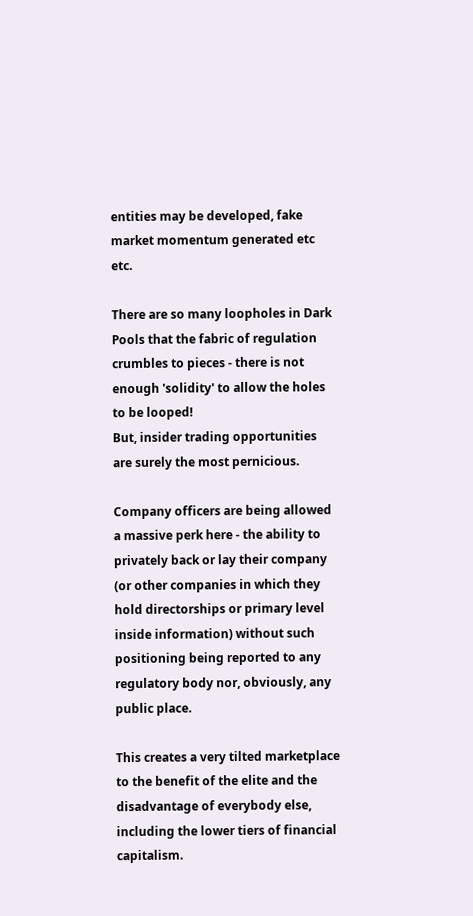entities may be developed, fake market momentum generated etc etc.

There are so many loopholes in Dark Pools that the fabric of regulation crumbles to pieces - there is not enough 'solidity' to allow the holes to be looped!
But, insider trading opportunities are surely the most pernicious.

Company officers are being allowed a massive perk here - the ability to privately back or lay their company (or other companies in which they hold directorships or primary level inside information) without such positioning being reported to any regulatory body nor, obviously, any public place.

This creates a very tilted marketplace to the benefit of the elite and the disadvantage of everybody else, including the lower tiers of financial capitalism.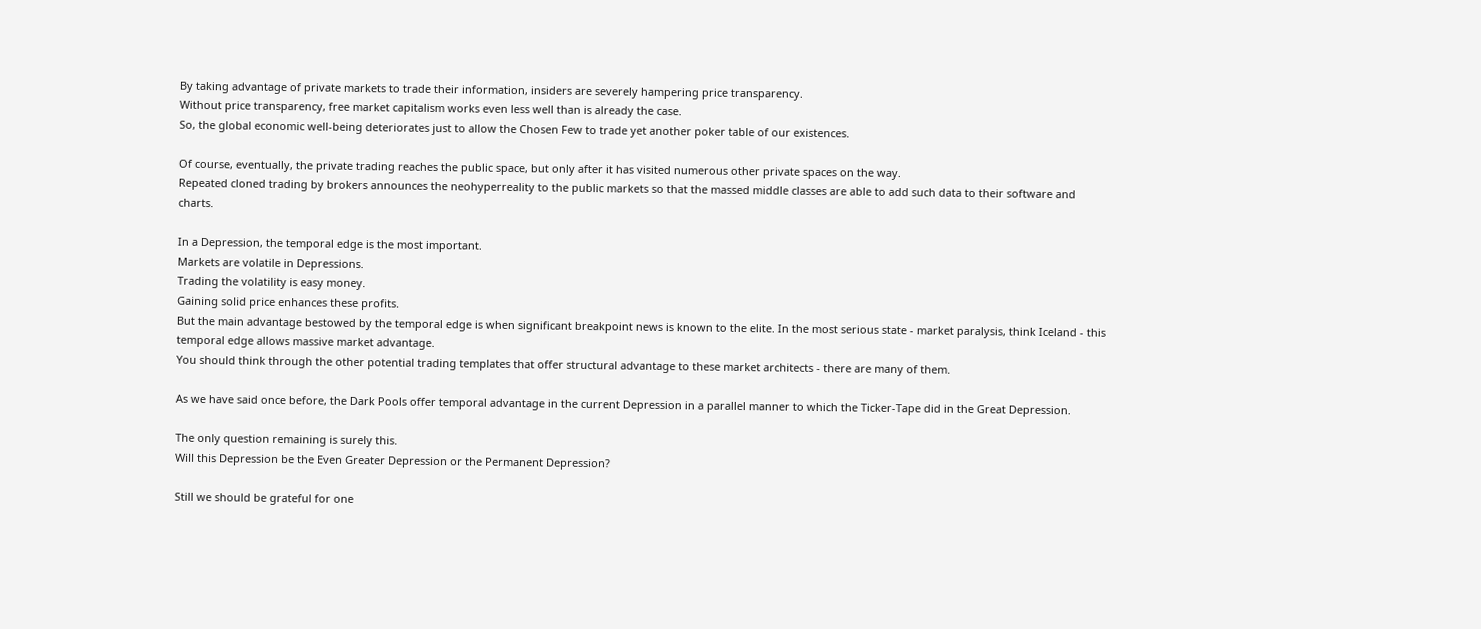By taking advantage of private markets to trade their information, insiders are severely hampering price transparency.
Without price transparency, free market capitalism works even less well than is already the case.
So, the global economic well-being deteriorates just to allow the Chosen Few to trade yet another poker table of our existences.

Of course, eventually, the private trading reaches the public space, but only after it has visited numerous other private spaces on the way.
Repeated cloned trading by brokers announces the neohyperreality to the public markets so that the massed middle classes are able to add such data to their software and charts.

In a Depression, the temporal edge is the most important.
Markets are volatile in Depressions.
Trading the volatility is easy money.
Gaining solid price enhances these profits.
But the main advantage bestowed by the temporal edge is when significant breakpoint news is known to the elite. In the most serious state - market paralysis, think Iceland - this temporal edge allows massive market advantage.
You should think through the other potential trading templates that offer structural advantage to these market architects - there are many of them.

As we have said once before, the Dark Pools offer temporal advantage in the current Depression in a parallel manner to which the Ticker-Tape did in the Great Depression.

The only question remaining is surely this.
Will this Depression be the Even Greater Depression or the Permanent Depression?

Still we should be grateful for one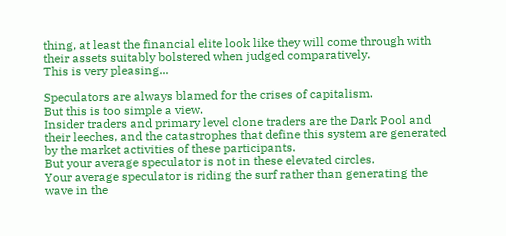thing, at least the financial elite look like they will come through with their assets suitably bolstered when judged comparatively.
This is very pleasing...

Speculators are always blamed for the crises of capitalism.
But this is too simple a view.
Insider traders and primary level clone traders are the Dark Pool and their leeches, and the catastrophes that define this system are generated by the market activities of these participants.
But your average speculator is not in these elevated circles.
Your average speculator is riding the surf rather than generating the wave in the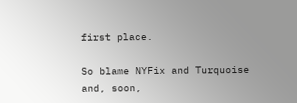first place.

So blame NYFix and Turquoise and, soon,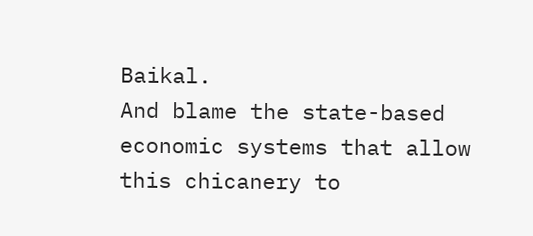Baikal.
And blame the state-based economic systems that allow this chicanery to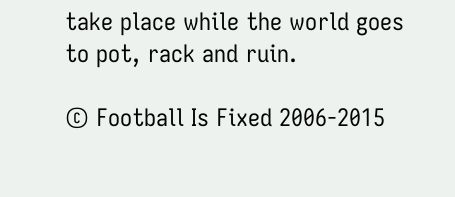take place while the world goes to pot, rack and ruin.

© Football Is Fixed 2006-2015